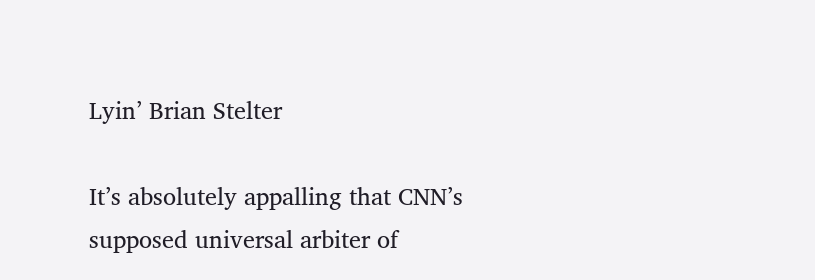Lyin’ Brian Stelter

It’s absolutely appalling that CNN’s supposed universal arbiter of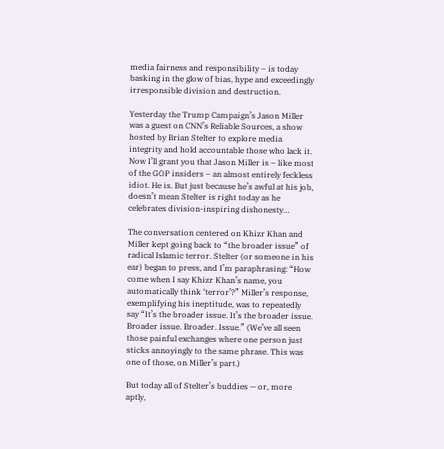media fairness and responsibility – is today basking in the glow of bias, hype and exceedingly irresponsible division and destruction.

Yesterday the Trump Campaign’s Jason Miller was a guest on CNN’s Reliable Sources, a show hosted by Brian Stelter to explore media integrity and hold accountable those who lack it. Now I’ll grant you that Jason Miller is – like most of the GOP insiders – an almost entirely feckless idiot. He is. But just because he’s awful at his job, doesn’t mean Stelter is right today as he celebrates division-inspiring dishonesty…

The conversation centered on Khizr Khan and Miller kept going back to “the broader issue” of radical Islamic terror. Stelter (or someone in his ear) began to press, and I’m paraphrasing: “How come when I say Khizr Khan’s name, you automatically think ‘terror’?” Miller’s response, exemplifying his ineptitude, was to repeatedly say “It’s the broader issue. It’s the broader issue. Broader issue. Broader. Issue.” (We’ve all seen those painful exchanges where one person just sticks annoyingly to the same phrase. This was one of those, on Miller’s part.)

But today all of Stelter’s buddies — or, more aptly,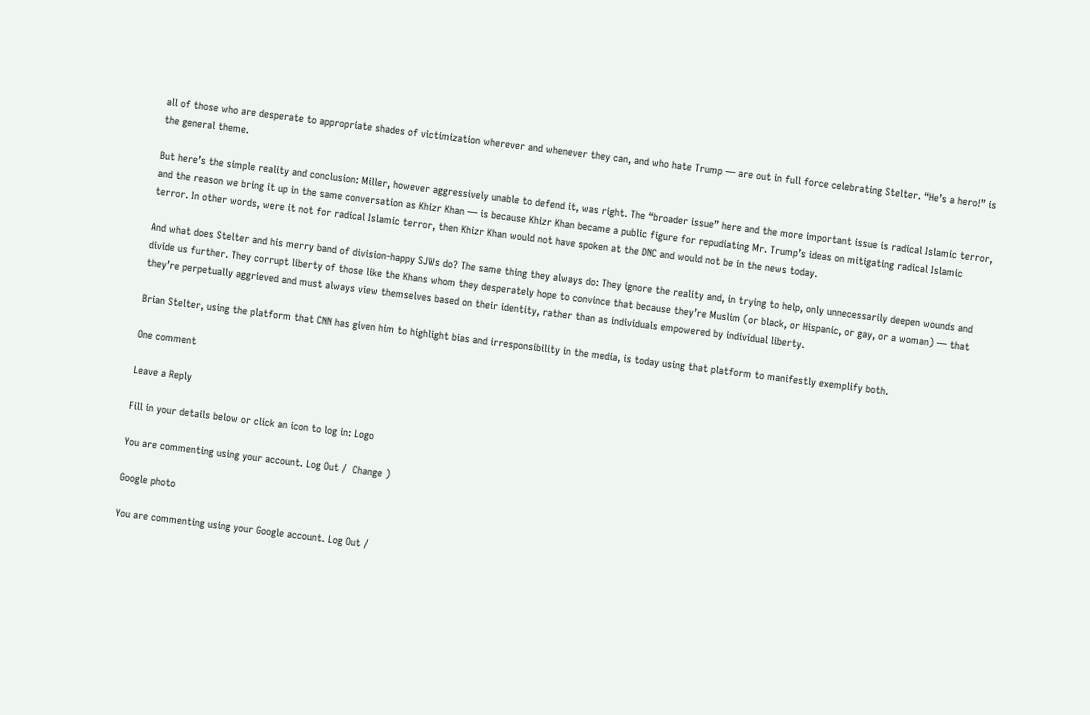all of those who are desperate to appropriate shades of victimization wherever and whenever they can, and who hate Trump — are out in full force celebrating Stelter. “He’s a hero!” is the general theme.

But here’s the simple reality and conclusion: Miller, however aggressively unable to defend it, was right. The “broader issue” here and the more important issue is radical Islamic terror, and the reason we bring it up in the same conversation as Khizr Khan — is because Khizr Khan became a public figure for repudiating Mr. Trump’s ideas on mitigating radical Islamic terror. In other words, were it not for radical Islamic terror, then Khizr Khan would not have spoken at the DNC and would not be in the news today.

And what does Stelter and his merry band of division-happy SJWs do? The same thing they always do: They ignore the reality and, in trying to help, only unnecessarily deepen wounds and divide us further. They corrupt liberty of those like the Khans whom they desperately hope to convince that because they’re Muslim (or black, or Hispanic, or gay, or a woman) — that they’re perpetually aggrieved and must always view themselves based on their identity, rather than as individuals empowered by individual liberty.

Brian Stelter, using the platform that CNN has given him to highlight bias and irresponsibility in the media, is today using that platform to manifestly exemplify both.

One comment

Leave a Reply

Fill in your details below or click an icon to log in: Logo

You are commenting using your account. Log Out /  Change )

Google photo

You are commenting using your Google account. Log Out /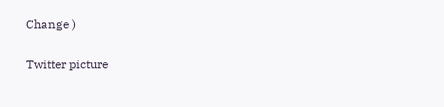Change )

Twitter picture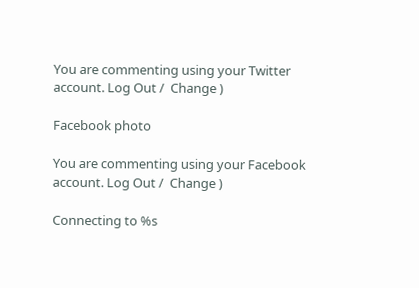You are commenting using your Twitter account. Log Out /  Change )

Facebook photo

You are commenting using your Facebook account. Log Out /  Change )

Connecting to %s